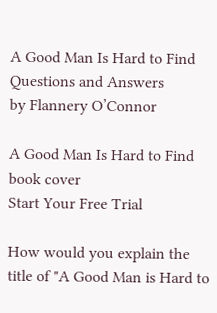A Good Man Is Hard to Find Questions and Answers
by Flannery O’Connor

A Good Man Is Hard to Find book cover
Start Your Free Trial

How would you explain the title of "A Good Man is Hard to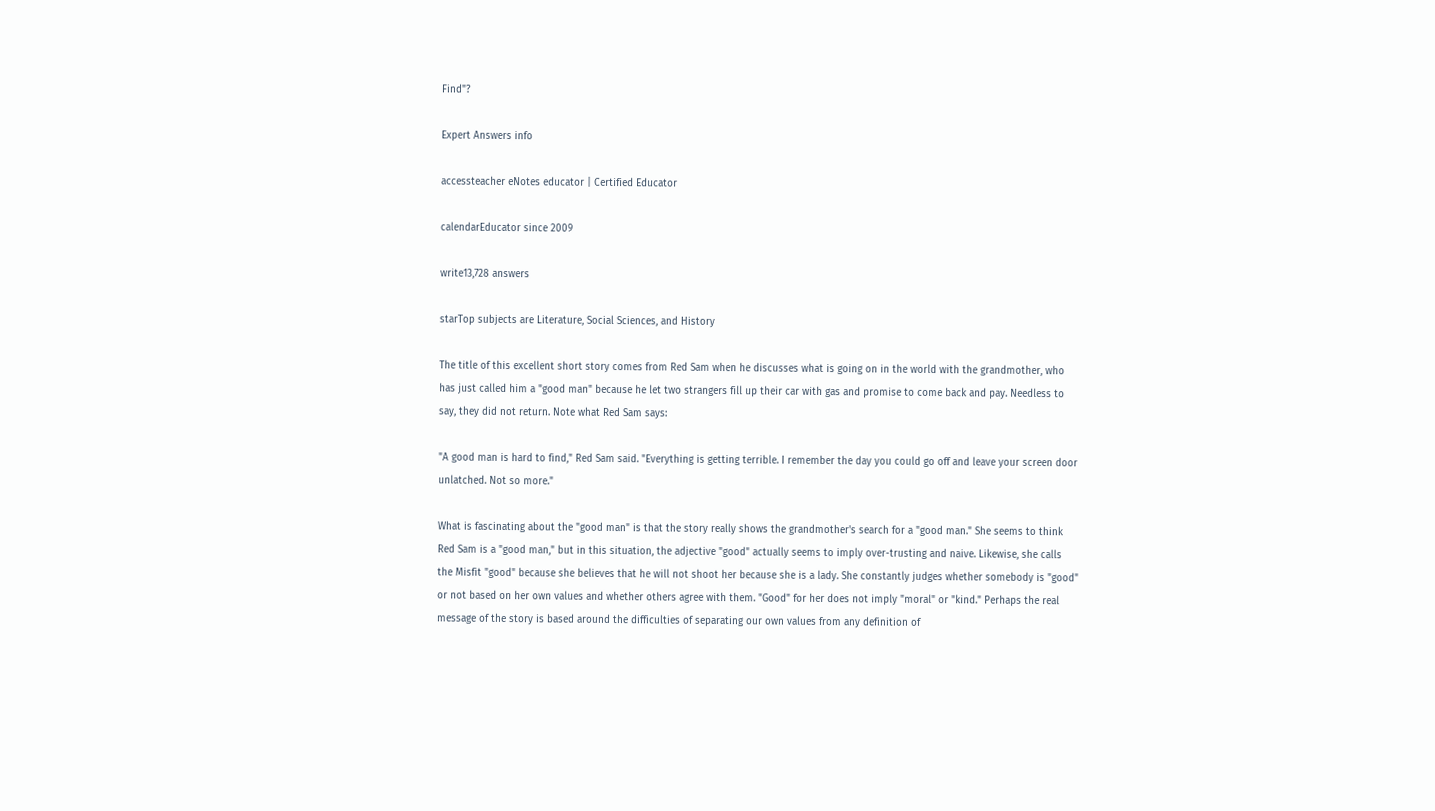Find"?

Expert Answers info

accessteacher eNotes educator | Certified Educator

calendarEducator since 2009

write13,728 answers

starTop subjects are Literature, Social Sciences, and History

The title of this excellent short story comes from Red Sam when he discusses what is going on in the world with the grandmother, who has just called him a "good man" because he let two strangers fill up their car with gas and promise to come back and pay. Needless to say, they did not return. Note what Red Sam says:

"A good man is hard to find," Red Sam said. "Everything is getting terrible. I remember the day you could go off and leave your screen door unlatched. Not so more."

What is fascinating about the "good man" is that the story really shows the grandmother's search for a "good man." She seems to think Red Sam is a "good man," but in this situation, the adjective "good" actually seems to imply over-trusting and naive. Likewise, she calls the Misfit "good" because she believes that he will not shoot her because she is a lady. She constantly judges whether somebody is "good" or not based on her own values and whether others agree with them. "Good" for her does not imply "moral" or "kind." Perhaps the real message of the story is based around the difficulties of separating our own values from any definition of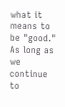what it means to be "good." As long as we continue to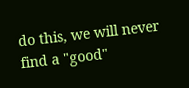do this, we will never find a "good"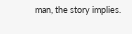man, the story implies.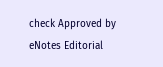check Approved by eNotes Editorial